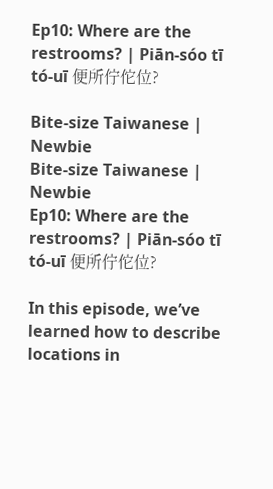Ep10: Where are the restrooms? | Piān-sóo tī tó-uī 便所佇佗位?

Bite-size Taiwanese | Newbie
Bite-size Taiwanese | Newbie
Ep10: Where are the restrooms? | Piān-sóo tī tó-uī 便所佇佗位?

In this episode, we’ve learned how to describe locations in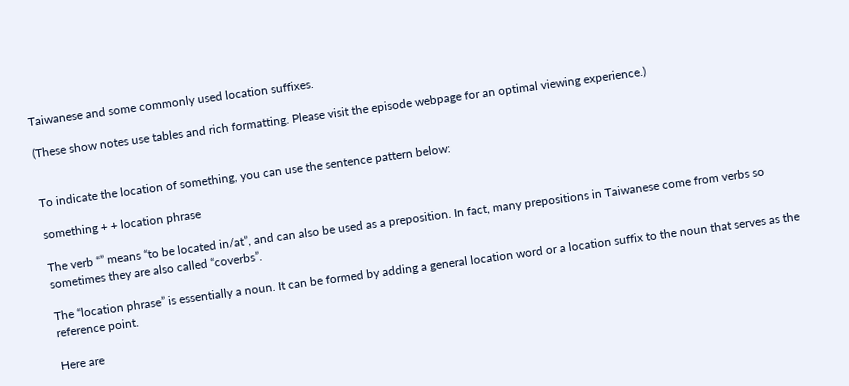Taiwanese and some commonly used location suffixes.

(These show notes use tables and rich formatting. Please visit the episode webpage for an optimal viewing experience.)


To indicate the location of something, you can use the sentence pattern below:

something + + location phrase

The verb “” means “to be located in/at”, and can also be used as a preposition. In fact, many prepositions in Taiwanese come from verbs so sometimes they are also called “coverbs”.

The “location phrase” is essentially a noun. It can be formed by adding a general location word or a location suffix to the noun that serves as the reference point.

Here are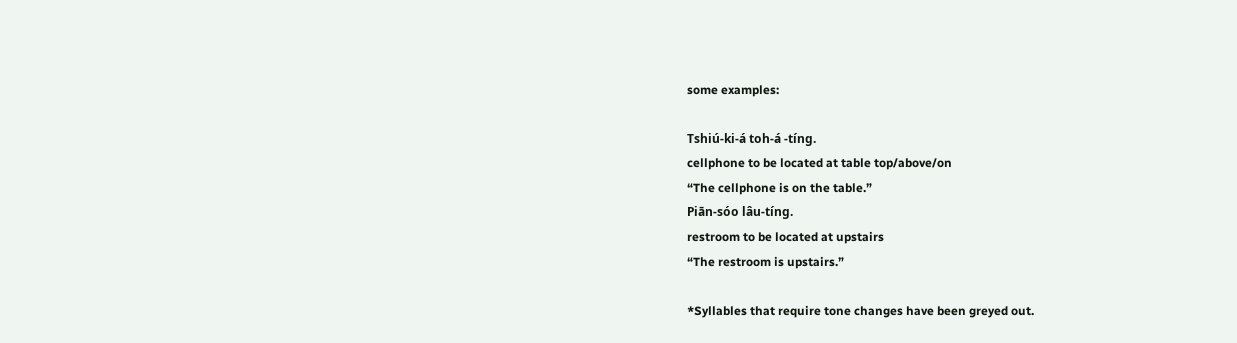some examples:

Tshiú-ki-á toh-á -tíng.
cellphone to be located at table top/above/on
“The cellphone is on the table.”
Piān-sóo lâu-tíng.
restroom to be located at upstairs
“The restroom is upstairs.”

*Syllables that require tone changes have been greyed out.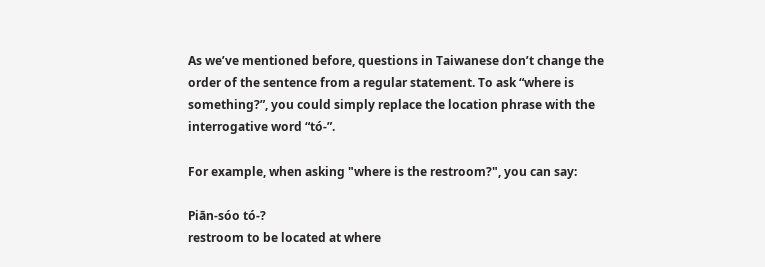As we’ve mentioned before, questions in Taiwanese don’t change the order of the sentence from a regular statement. To ask “where is something?”, you could simply replace the location phrase with the interrogative word “tó-”.

For example, when asking "where is the restroom?", you can say:

Piān-sóo tó-?
restroom to be located at where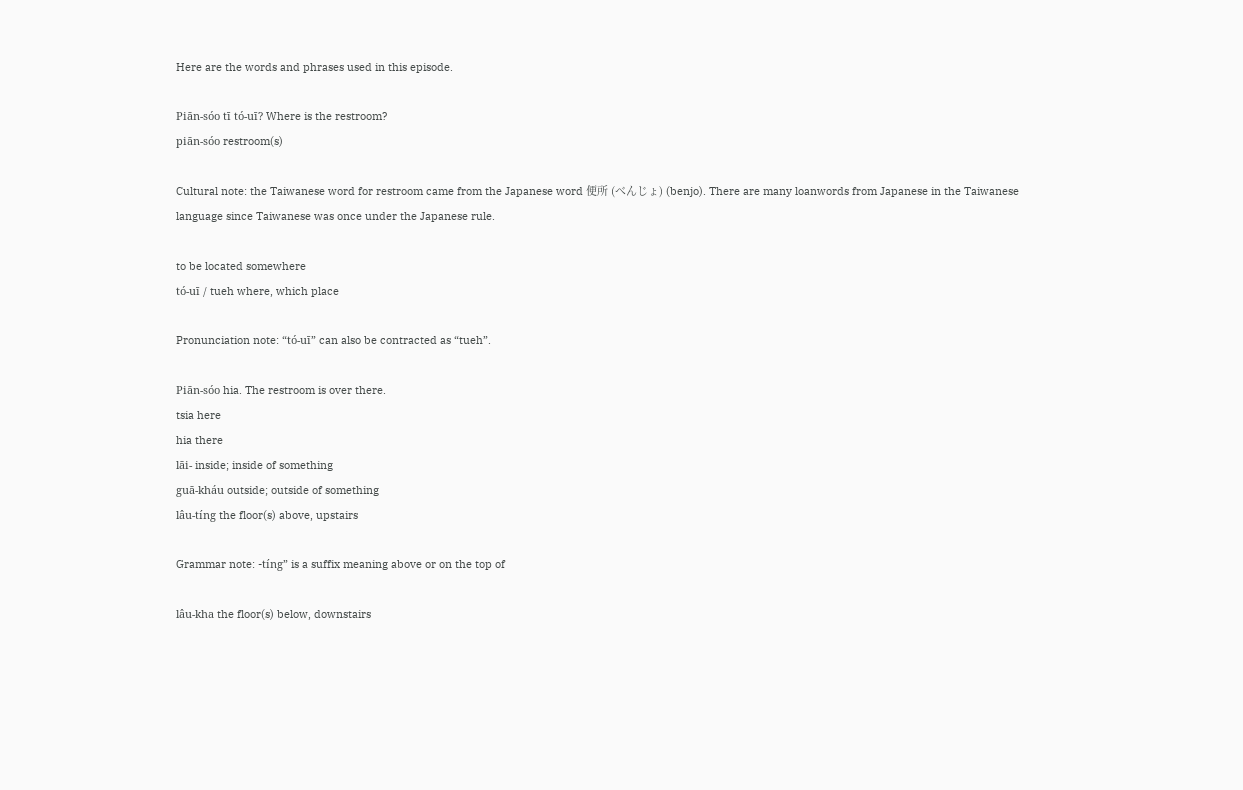Here are the words and phrases used in this episode.

Piān-sóo tī tó-uī? Where is the restroom?
piān-sóo restroom(s)

Cultural note: the Taiwanese word for restroom came from the Japanese word 便所 (べんじょ) (benjo). There are many loanwords from Japanese in the Taiwanese language since Taiwanese was once under the Japanese rule.

to be located somewhere
tó-uī / tueh where, which place

Pronunciation note: “tó-uī” can also be contracted as “tueh”.

Piān-sóo hia. The restroom is over there.
tsia here
hia there
lāi- inside; inside of something
guā-kháu outside; outside of something
lâu-tíng the floor(s) above, upstairs

Grammar note: -tíng” is a suffix meaning above or on the top of

lâu-kha the floor(s) below, downstairs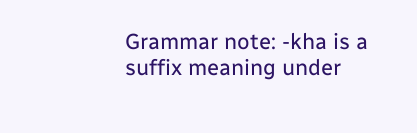Grammar note: -kha is a suffix meaning under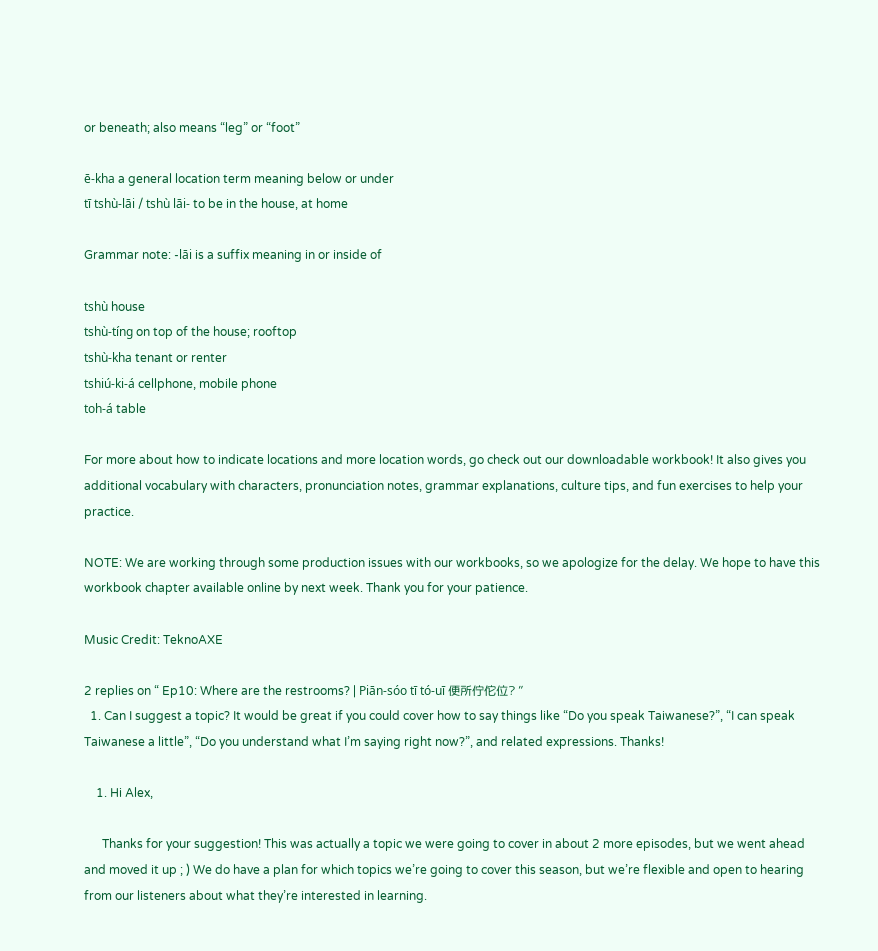or beneath; also means “leg” or “foot”

ē-kha a general location term meaning below or under
tī tshù-lāi / tshù lāi- to be in the house, at home

Grammar note: -lāi is a suffix meaning in or inside of

tshù house
tshù-tíng on top of the house; rooftop
tshù-kha tenant or renter
tshiú-ki-á cellphone, mobile phone
toh-á table

For more about how to indicate locations and more location words, go check out our downloadable workbook! It also gives you additional vocabulary with characters, pronunciation notes, grammar explanations, culture tips, and fun exercises to help your practice.

NOTE: We are working through some production issues with our workbooks, so we apologize for the delay. We hope to have this workbook chapter available online by next week. Thank you for your patience.

Music Credit: TeknoAXE

2 replies on “ Ep10: Where are the restrooms? | Piān-sóo tī tó-uī 便所佇佗位? ”
  1. Can I suggest a topic? It would be great if you could cover how to say things like “Do you speak Taiwanese?”, “I can speak Taiwanese a little”, “Do you understand what I’m saying right now?”, and related expressions. Thanks!

    1. Hi Alex,

      Thanks for your suggestion! This was actually a topic we were going to cover in about 2 more episodes, but we went ahead and moved it up ; ) We do have a plan for which topics we’re going to cover this season, but we’re flexible and open to hearing from our listeners about what they’re interested in learning.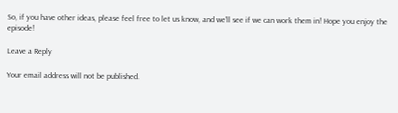So, if you have other ideas, please feel free to let us know, and we’ll see if we can work them in! Hope you enjoy the episode!

Leave a Reply

Your email address will not be published.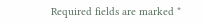Required fields are marked *